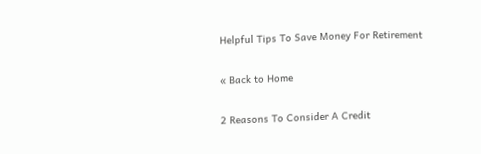Helpful Tips To Save Money For Retirement

« Back to Home

2 Reasons To Consider A Credit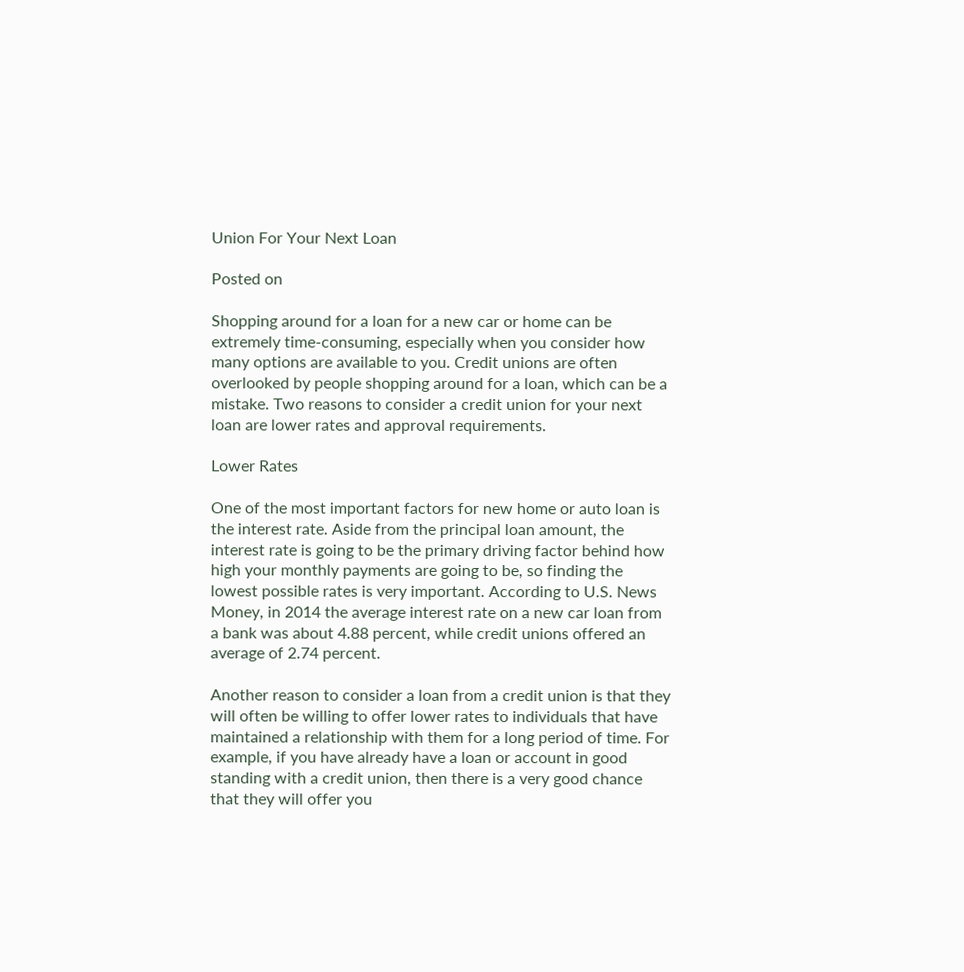Union For Your Next Loan

Posted on

Shopping around for a loan for a new car or home can be extremely time-consuming, especially when you consider how many options are available to you. Credit unions are often overlooked by people shopping around for a loan, which can be a mistake. Two reasons to consider a credit union for your next loan are lower rates and approval requirements.

Lower Rates

One of the most important factors for new home or auto loan is the interest rate. Aside from the principal loan amount, the interest rate is going to be the primary driving factor behind how high your monthly payments are going to be, so finding the lowest possible rates is very important. According to U.S. News Money, in 2014 the average interest rate on a new car loan from a bank was about 4.88 percent, while credit unions offered an average of 2.74 percent.

Another reason to consider a loan from a credit union is that they will often be willing to offer lower rates to individuals that have maintained a relationship with them for a long period of time. For example, if you have already have a loan or account in good standing with a credit union, then there is a very good chance that they will offer you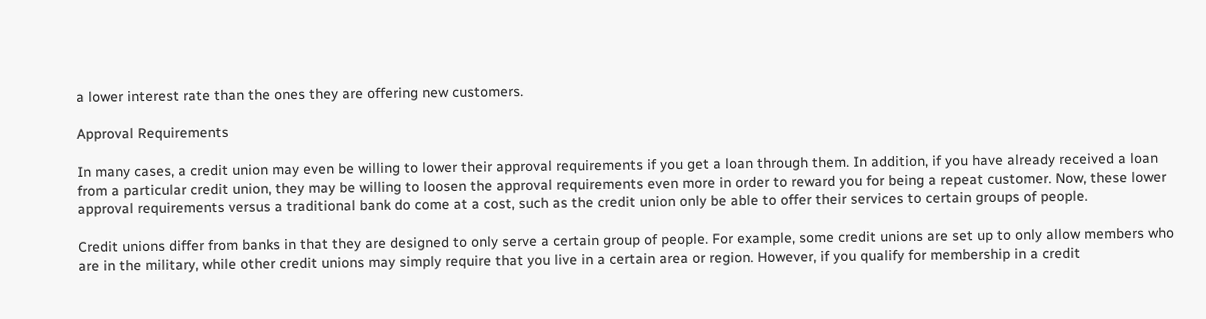a lower interest rate than the ones they are offering new customers.

Approval Requirements

In many cases, a credit union may even be willing to lower their approval requirements if you get a loan through them. In addition, if you have already received a loan from a particular credit union, they may be willing to loosen the approval requirements even more in order to reward you for being a repeat customer. Now, these lower approval requirements versus a traditional bank do come at a cost, such as the credit union only be able to offer their services to certain groups of people.

Credit unions differ from banks in that they are designed to only serve a certain group of people. For example, some credit unions are set up to only allow members who are in the military, while other credit unions may simply require that you live in a certain area or region. However, if you qualify for membership in a credit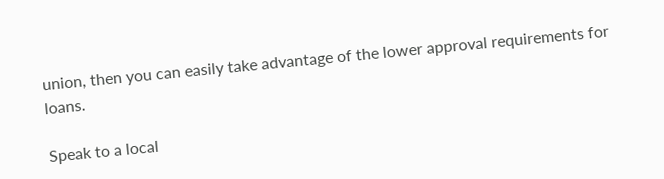union, then you can easily take advantage of the lower approval requirements for loans.

Speak to a local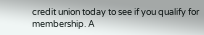credit union today to see if you qualify for membership. A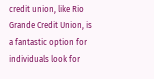credit union, like Rio Grande Credit Union, is a fantastic option for individuals look for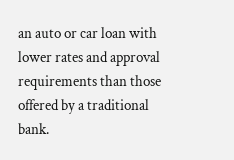an auto or car loan with lower rates and approval requirements than those offered by a traditional bank.